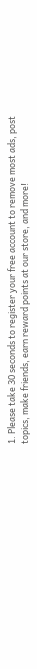1. Please take 30 seconds to register your free account to remove most ads, post topics, make friends, earn reward points at our store, and more!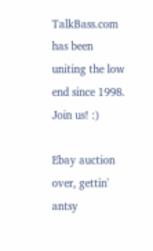TalkBass.com has been uniting the low end since 1998.  Join us! :)

Ebay auction over, gettin' antsy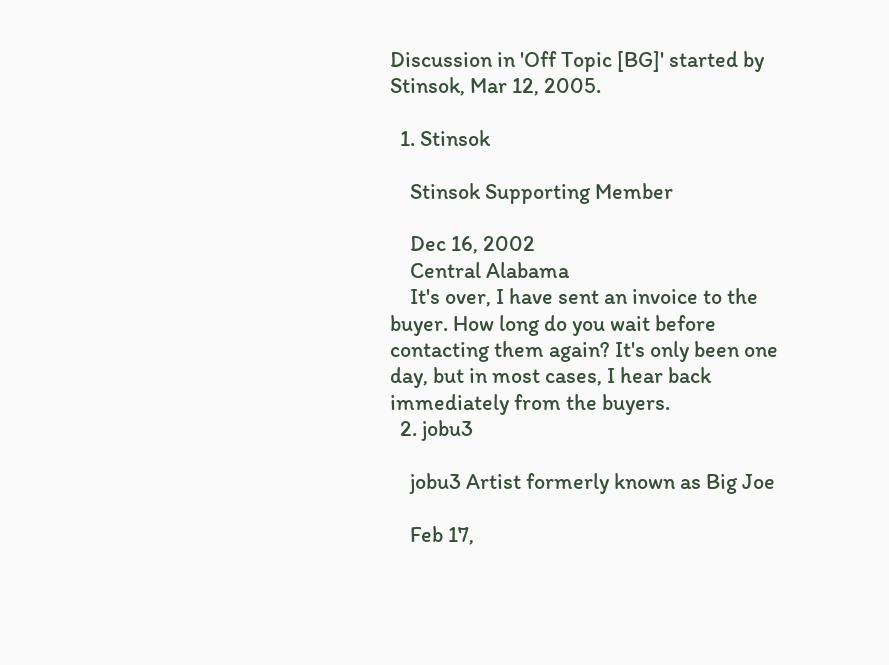Discussion in 'Off Topic [BG]' started by Stinsok, Mar 12, 2005.

  1. Stinsok

    Stinsok Supporting Member

    Dec 16, 2002
    Central Alabama
    It's over, I have sent an invoice to the buyer. How long do you wait before contacting them again? It's only been one day, but in most cases, I hear back immediately from the buyers.
  2. jobu3

    jobu3 Artist formerly known as Big Joe

    Feb 17,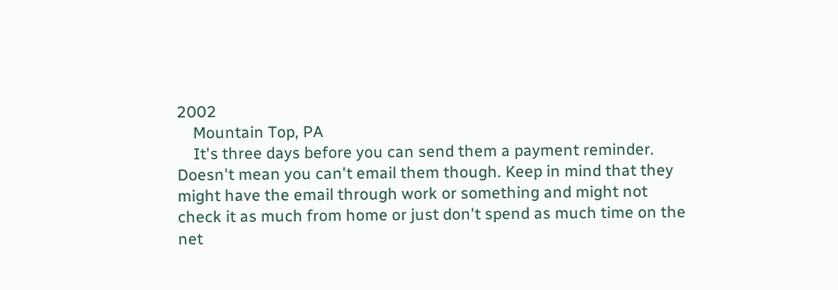2002
    Mountain Top, PA
    It's three days before you can send them a payment reminder. Doesn't mean you can't email them though. Keep in mind that they might have the email through work or something and might not check it as much from home or just don't spend as much time on the net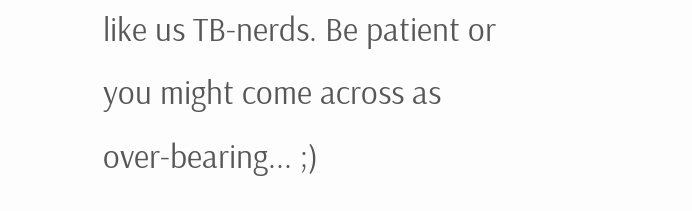like us TB-nerds. Be patient or you might come across as over-bearing... ;)